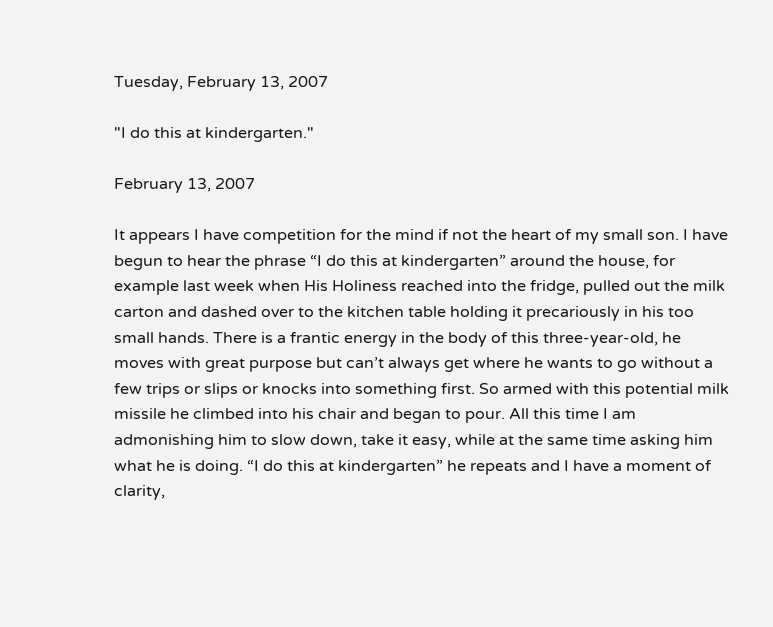Tuesday, February 13, 2007

"I do this at kindergarten."

February 13, 2007

It appears I have competition for the mind if not the heart of my small son. I have begun to hear the phrase “I do this at kindergarten” around the house, for example last week when His Holiness reached into the fridge, pulled out the milk carton and dashed over to the kitchen table holding it precariously in his too small hands. There is a frantic energy in the body of this three-year-old, he moves with great purpose but can’t always get where he wants to go without a few trips or slips or knocks into something first. So armed with this potential milk missile he climbed into his chair and began to pour. All this time I am admonishing him to slow down, take it easy, while at the same time asking him what he is doing. “I do this at kindergarten” he repeats and I have a moment of clarity,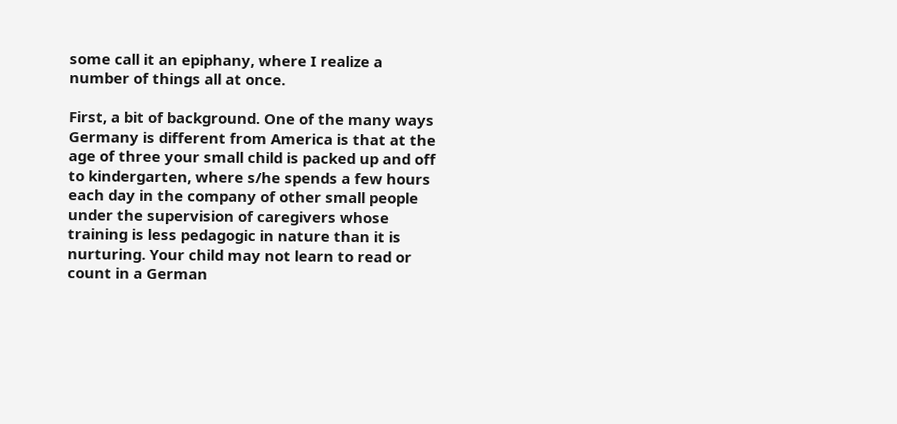some call it an epiphany, where I realize a number of things all at once.

First, a bit of background. One of the many ways Germany is different from America is that at the age of three your small child is packed up and off to kindergarten, where s/he spends a few hours each day in the company of other small people under the supervision of caregivers whose training is less pedagogic in nature than it is nurturing. Your child may not learn to read or count in a German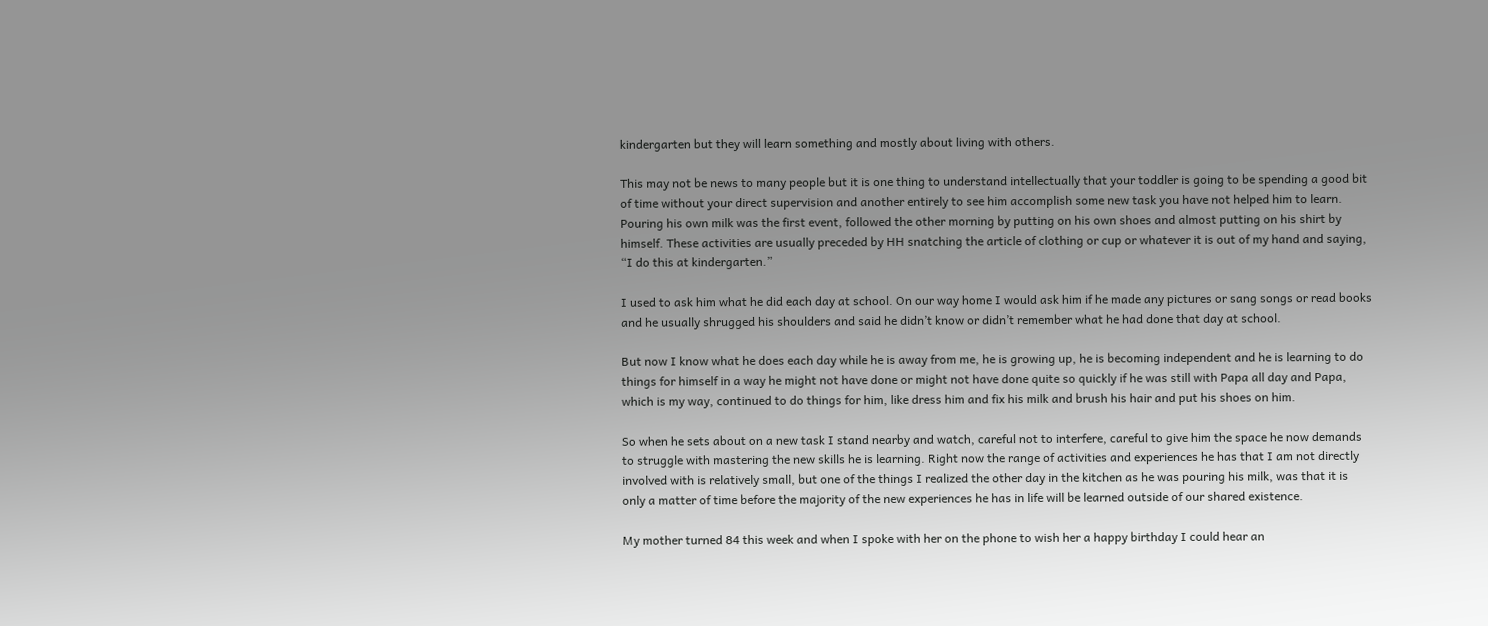kindergarten but they will learn something and mostly about living with others.

This may not be news to many people but it is one thing to understand intellectually that your toddler is going to be spending a good bit of time without your direct supervision and another entirely to see him accomplish some new task you have not helped him to learn. Pouring his own milk was the first event, followed the other morning by putting on his own shoes and almost putting on his shirt by himself. These activities are usually preceded by HH snatching the article of clothing or cup or whatever it is out of my hand and saying, “I do this at kindergarten.”

I used to ask him what he did each day at school. On our way home I would ask him if he made any pictures or sang songs or read books and he usually shrugged his shoulders and said he didn’t know or didn’t remember what he had done that day at school.

But now I know what he does each day while he is away from me, he is growing up, he is becoming independent and he is learning to do things for himself in a way he might not have done or might not have done quite so quickly if he was still with Papa all day and Papa, which is my way, continued to do things for him, like dress him and fix his milk and brush his hair and put his shoes on him.

So when he sets about on a new task I stand nearby and watch, careful not to interfere, careful to give him the space he now demands to struggle with mastering the new skills he is learning. Right now the range of activities and experiences he has that I am not directly involved with is relatively small, but one of the things I realized the other day in the kitchen as he was pouring his milk, was that it is only a matter of time before the majority of the new experiences he has in life will be learned outside of our shared existence.

My mother turned 84 this week and when I spoke with her on the phone to wish her a happy birthday I could hear an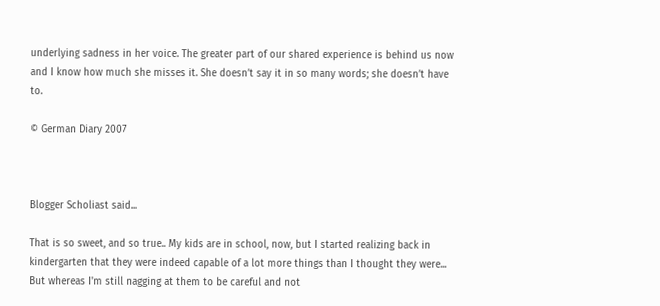underlying sadness in her voice. The greater part of our shared experience is behind us now and I know how much she misses it. She doesn’t say it in so many words; she doesn’t have to.

© German Diary 2007



Blogger Scholiast said...

That is so sweet, and so true.. My kids are in school, now, but I started realizing back in kindergarten that they were indeed capable of a lot more things than I thought they were... But whereas I'm still nagging at them to be careful and not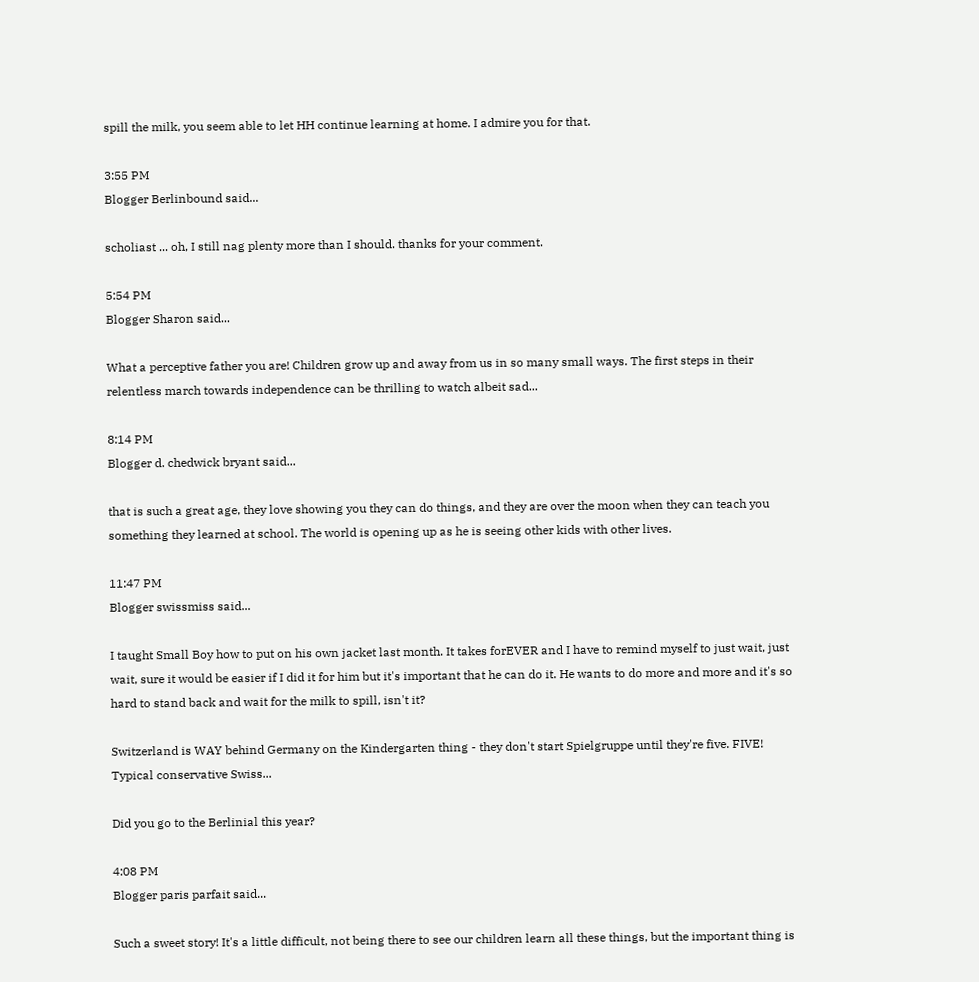spill the milk, you seem able to let HH continue learning at home. I admire you for that.

3:55 PM
Blogger Berlinbound said...

scholiast ... oh, I still nag plenty more than I should. thanks for your comment.

5:54 PM
Blogger Sharon said...

What a perceptive father you are! Children grow up and away from us in so many small ways. The first steps in their relentless march towards independence can be thrilling to watch albeit sad...

8:14 PM
Blogger d. chedwick bryant said...

that is such a great age, they love showing you they can do things, and they are over the moon when they can teach you something they learned at school. The world is opening up as he is seeing other kids with other lives.

11:47 PM
Blogger swissmiss said...

I taught Small Boy how to put on his own jacket last month. It takes forEVER and I have to remind myself to just wait, just wait, sure it would be easier if I did it for him but it's important that he can do it. He wants to do more and more and it's so hard to stand back and wait for the milk to spill, isn't it?

Switzerland is WAY behind Germany on the Kindergarten thing - they don't start Spielgruppe until they're five. FIVE! Typical conservative Swiss...

Did you go to the Berlinial this year?

4:08 PM
Blogger paris parfait said...

Such a sweet story! It's a little difficult, not being there to see our children learn all these things, but the important thing is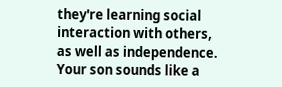they're learning social interaction with others, as well as independence. Your son sounds like a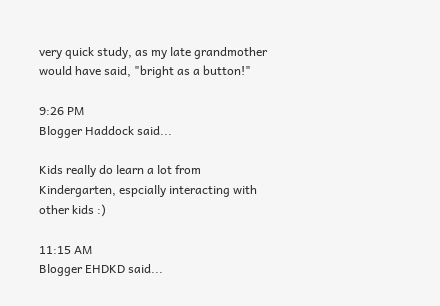very quick study, as my late grandmother would have said, "bright as a button!"

9:26 PM
Blogger Haddock said...

Kids really do learn a lot from Kindergarten, espcially interacting with other kids :)

11:15 AM
Blogger EHDKD said...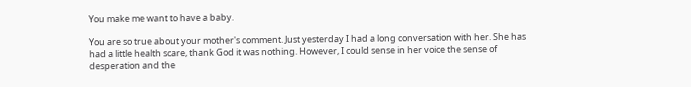You make me want to have a baby.

You are so true about your mother's comment. Just yesterday I had a long conversation with her. She has had a little health scare, thank God it was nothing. However, I could sense in her voice the sense of desperation and the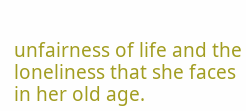unfairness of life and the loneliness that she faces in her old age.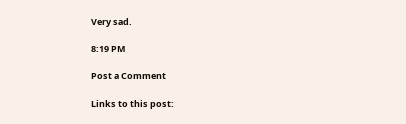Very sad.

8:19 PM

Post a Comment

Links to this post: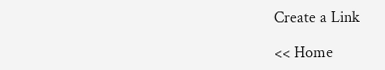Create a Link

<< Home